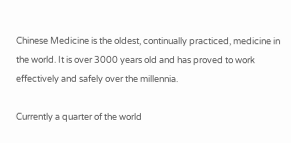Chinese Medicine is the oldest, continually practiced, medicine in the world. It is over 3000 years old and has proved to work effectively and safely over the millennia.

Currently a quarter of the world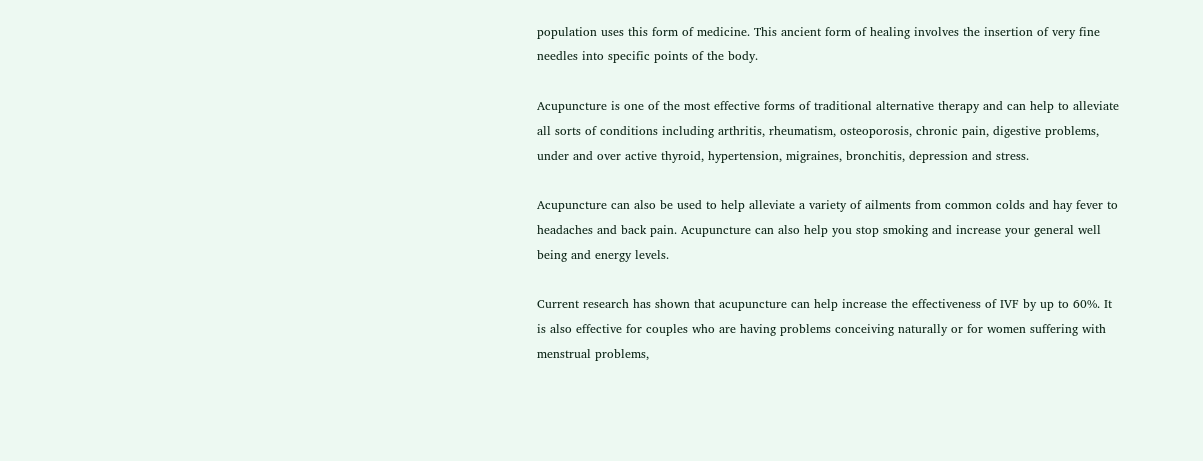population uses this form of medicine. This ancient form of healing involves the insertion of very fine needles into specific points of the body.

Acupuncture is one of the most effective forms of traditional alternative therapy and can help to alleviate all sorts of conditions including arthritis, rheumatism, osteoporosis, chronic pain, digestive problems, under and over active thyroid, hypertension, migraines, bronchitis, depression and stress.

Acupuncture can also be used to help alleviate a variety of ailments from common colds and hay fever to headaches and back pain. Acupuncture can also help you stop smoking and increase your general well being and energy levels.

Current research has shown that acupuncture can help increase the effectiveness of IVF by up to 60%. It is also effective for couples who are having problems conceiving naturally or for women suffering with menstrual problems,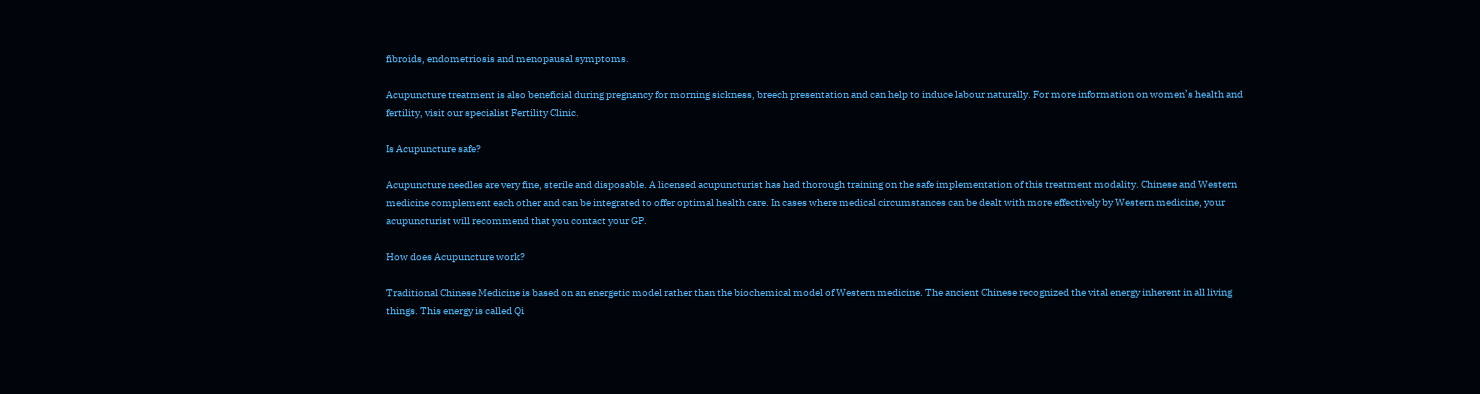fibroids, endometriosis and menopausal symptoms.

Acupuncture treatment is also beneficial during pregnancy for morning sickness, breech presentation and can help to induce labour naturally. For more information on women’s health and fertility, visit our specialist Fertility Clinic.

Is Acupuncture safe?

Acupuncture needles are very fine, sterile and disposable. A licensed acupuncturist has had thorough training on the safe implementation of this treatment modality. Chinese and Western medicine complement each other and can be integrated to offer optimal health care. In cases where medical circumstances can be dealt with more effectively by Western medicine, your acupuncturist will recommend that you contact your GP.

How does Acupuncture work?

Traditional Chinese Medicine is based on an energetic model rather than the biochemical model of Western medicine. The ancient Chinese recognized the vital energy inherent in all living things. This energy is called Qi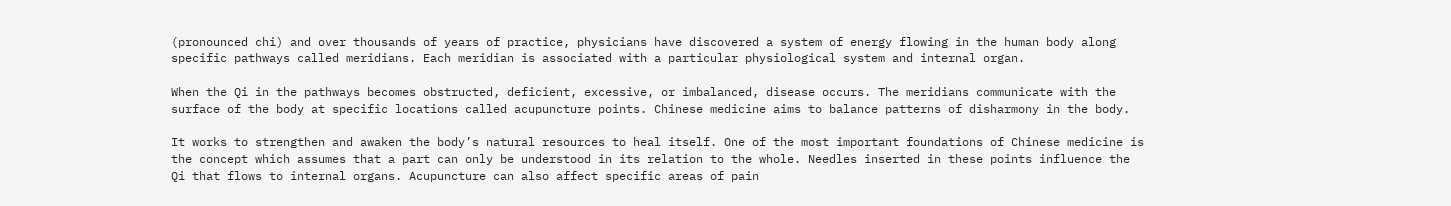(pronounced chi) and over thousands of years of practice, physicians have discovered a system of energy flowing in the human body along specific pathways called meridians. Each meridian is associated with a particular physiological system and internal organ.

When the Qi in the pathways becomes obstructed, deficient, excessive, or imbalanced, disease occurs. The meridians communicate with the surface of the body at specific locations called acupuncture points. Chinese medicine aims to balance patterns of disharmony in the body.

It works to strengthen and awaken the body’s natural resources to heal itself. One of the most important foundations of Chinese medicine is the concept which assumes that a part can only be understood in its relation to the whole. Needles inserted in these points influence the Qi that flows to internal organs. Acupuncture can also affect specific areas of pain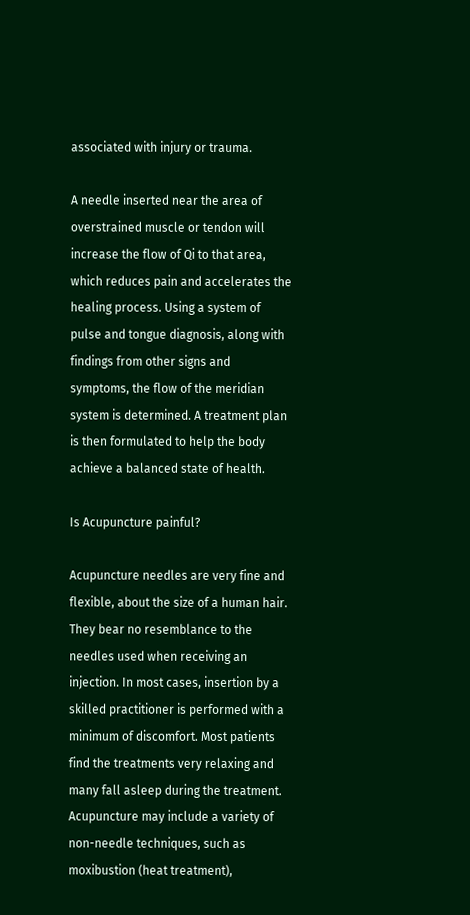associated with injury or trauma.

A needle inserted near the area of overstrained muscle or tendon will increase the flow of Qi to that area, which reduces pain and accelerates the healing process. Using a system of pulse and tongue diagnosis, along with findings from other signs and symptoms, the flow of the meridian system is determined. A treatment plan is then formulated to help the body achieve a balanced state of health.

Is Acupuncture painful?

Acupuncture needles are very fine and flexible, about the size of a human hair. They bear no resemblance to the needles used when receiving an injection. In most cases, insertion by a skilled practitioner is performed with a minimum of discomfort. Most patients find the treatments very relaxing and many fall asleep during the treatment. Acupuncture may include a variety of non-needle techniques, such as moxibustion (heat treatment),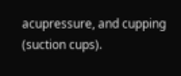acupressure, and cupping (suction cups).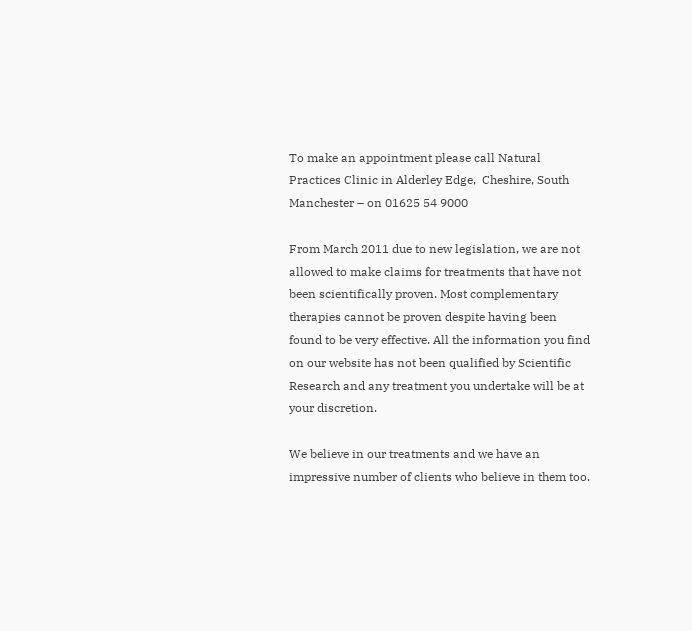To make an appointment please call Natural Practices Clinic in Alderley Edge,  Cheshire, South Manchester – on 01625 54 9000

From March 2011 due to new legislation, we are not allowed to make claims for treatments that have not been scientifically proven. Most complementary therapies cannot be proven despite having been found to be very effective. All the information you find on our website has not been qualified by Scientific Research and any treatment you undertake will be at your discretion.

We believe in our treatments and we have an impressive number of clients who believe in them too.